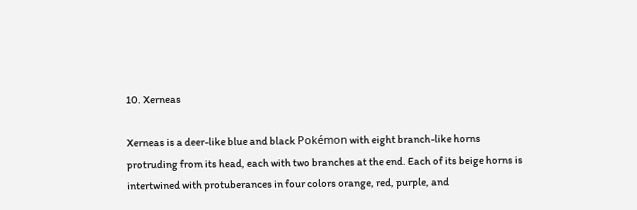10. Xerneas

Xerneas is a deer-like blue and black Pokémon with eight branch-like horns protruding from its head, each with two branches at the end. Each of its beige horns is intertwined with protuberances in four colors orange, red, purple, and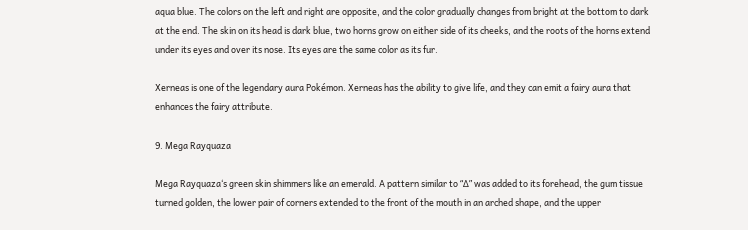aqua blue. The colors on the left and right are opposite, and the color gradually changes from bright at the bottom to dark at the end. The skin on its head is dark blue, two horns grow on either side of its cheeks, and the roots of the horns extend under its eyes and over its nose. Its eyes are the same color as its fur.

Xerneas is one of the legendary aura Pokémon. Xerneas has the ability to give life, and they can emit a fairy aura that enhances the fairy attribute.

9. Mega Rayquaza

Mega Rayquaza‘s green skin shimmers like an emerald. A pattern similar to “Δ” was added to its forehead, the gum tissue turned golden, the lower pair of corners extended to the front of the mouth in an arched shape, and the upper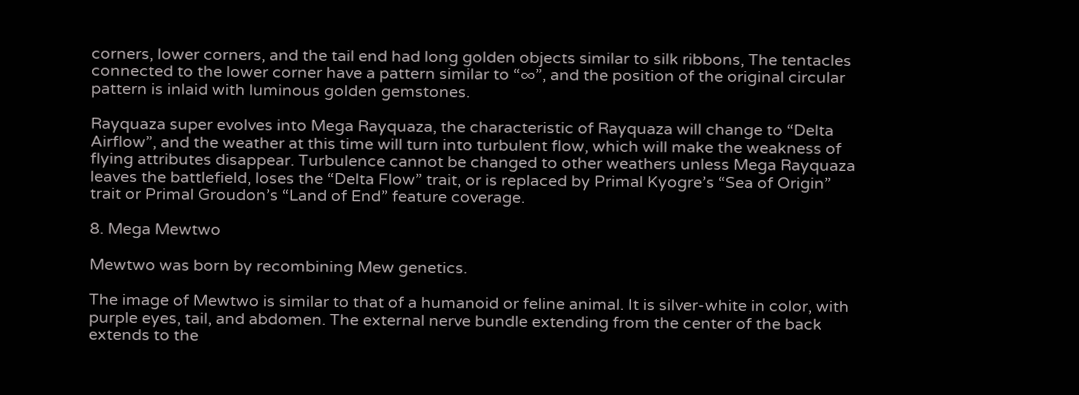corners, lower corners, and the tail end had long golden objects similar to silk ribbons, The tentacles connected to the lower corner have a pattern similar to “∞”, and the position of the original circular pattern is inlaid with luminous golden gemstones.

Rayquaza super evolves into Mega Rayquaza, the characteristic of Rayquaza will change to “Delta Airflow”, and the weather at this time will turn into turbulent flow, which will make the weakness of flying attributes disappear. Turbulence cannot be changed to other weathers unless Mega Rayquaza leaves the battlefield, loses the “Delta Flow” trait, or is replaced by Primal Kyogre’s “Sea of Origin” trait or Primal Groudon’s “Land of End” feature coverage.

8. Mega Mewtwo

Mewtwo was born by recombining Mew genetics.

The image of Mewtwo is similar to that of a humanoid or feline animal. It is silver-white in color, with purple eyes, tail, and abdomen. The external nerve bundle extending from the center of the back extends to the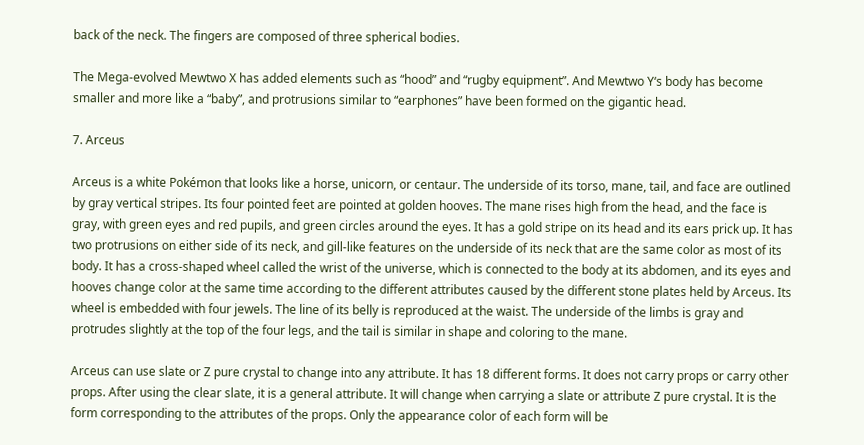back of the neck. The fingers are composed of three spherical bodies.

The Mega-evolved Mewtwo X has added elements such as “hood” and “rugby equipment”. And Mewtwo Y‘s body has become smaller and more like a “baby”, and protrusions similar to “earphones” have been formed on the gigantic head.

7. Arceus

Arceus is a white Pokémon that looks like a horse, unicorn, or centaur. The underside of its torso, mane, tail, and face are outlined by gray vertical stripes. Its four pointed feet are pointed at golden hooves. The mane rises high from the head, and the face is gray, with green eyes and red pupils, and green circles around the eyes. It has a gold stripe on its head and its ears prick up. It has two protrusions on either side of its neck, and gill-like features on the underside of its neck that are the same color as most of its body. It has a cross-shaped wheel called the wrist of the universe, which is connected to the body at its abdomen, and its eyes and hooves change color at the same time according to the different attributes caused by the different stone plates held by Arceus. Its wheel is embedded with four jewels. The line of its belly is reproduced at the waist. The underside of the limbs is gray and protrudes slightly at the top of the four legs, and the tail is similar in shape and coloring to the mane.

Arceus can use slate or Z pure crystal to change into any attribute. It has 18 different forms. It does not carry props or carry other props. After using the clear slate, it is a general attribute. It will change when carrying a slate or attribute Z pure crystal. It is the form corresponding to the attributes of the props. Only the appearance color of each form will be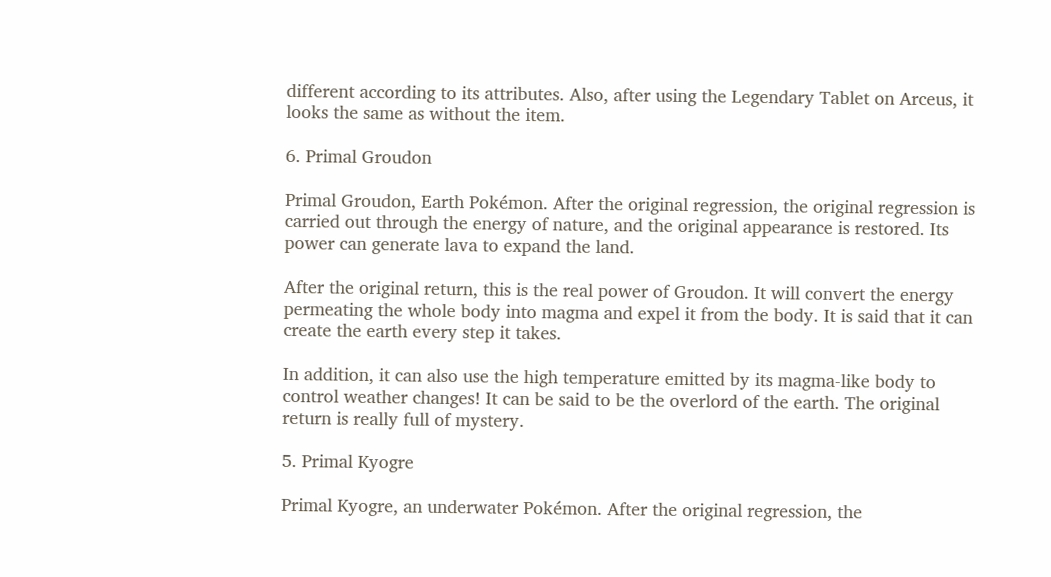different according to its attributes. Also, after using the Legendary Tablet on Arceus, it looks the same as without the item.

6. Primal Groudon

Primal Groudon, Earth Pokémon. After the original regression, the original regression is carried out through the energy of nature, and the original appearance is restored. Its power can generate lava to expand the land.

After the original return, this is the real power of Groudon. It will convert the energy permeating the whole body into magma and expel it from the body. It is said that it can create the earth every step it takes.

In addition, it can also use the high temperature emitted by its magma-like body to control weather changes! It can be said to be the overlord of the earth. The original return is really full of mystery.

5. Primal Kyogre

Primal Kyogre, an underwater Pokémon. After the original regression, the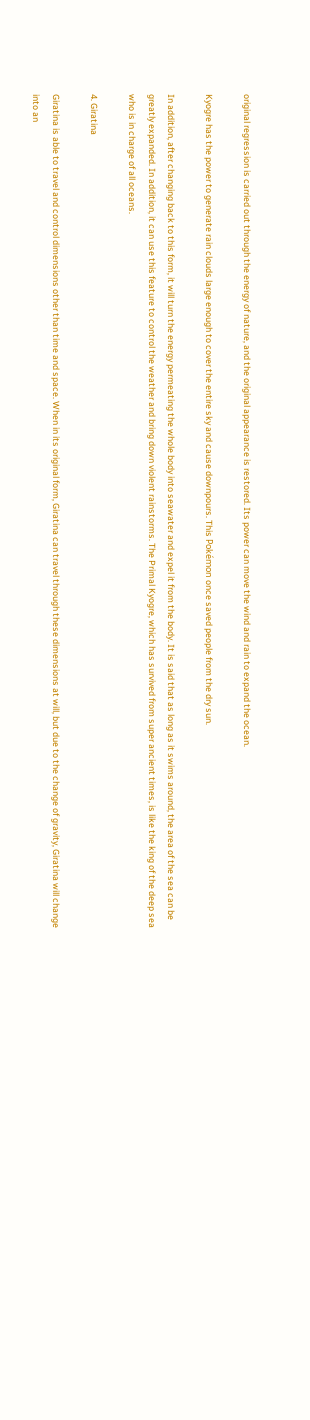original regression is carried out through the energy of nature, and the original appearance is restored. Its power can move the wind and rain to expand the ocean.

Kyogre has the power to generate rain clouds large enough to cover the entire sky and cause downpours. This Pokémon once saved people from the dry sun.

In addition, after changing back to this form, it will turn the energy permeating the whole body into seawater and expel it from the body. It is said that as long as it swims around, the area of the sea can be greatly expanded. In addition, it can use this feature to control the weather and bring down violent rainstorms. The Primal Kyogre, which has survived from super ancient times, is like the king of the deep sea who is in charge of all oceans.

4. Giratina

Giratina is able to travel and control dimensions other than time and space. When in its original form, Giratina can travel through these dimensions at will, but due to the change of gravity, Giratina will change into an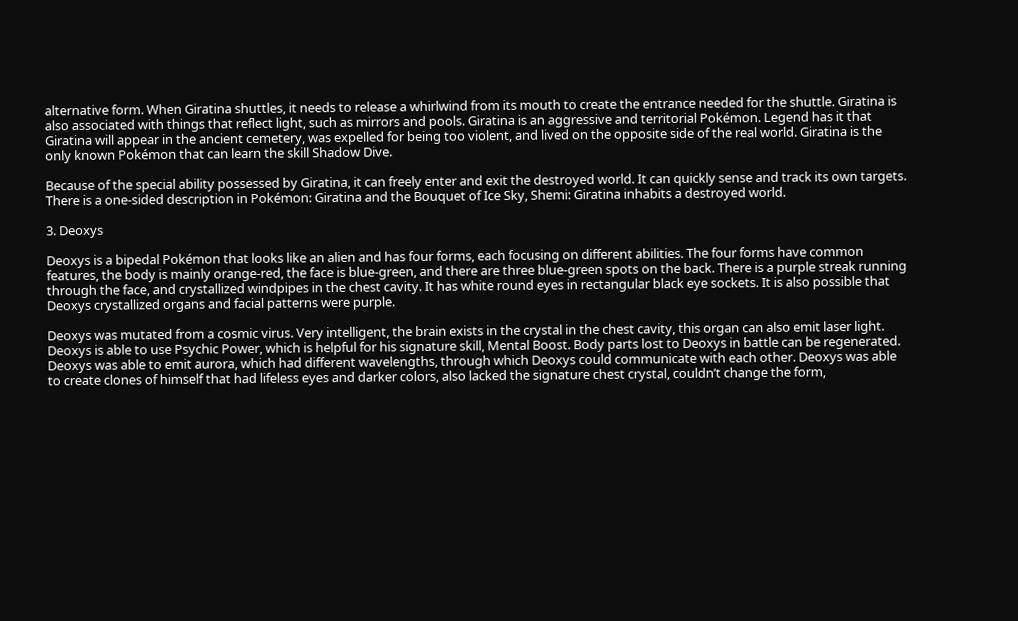alternative form. When Giratina shuttles, it needs to release a whirlwind from its mouth to create the entrance needed for the shuttle. Giratina is also associated with things that reflect light, such as mirrors and pools. Giratina is an aggressive and territorial Pokémon. Legend has it that Giratina will appear in the ancient cemetery, was expelled for being too violent, and lived on the opposite side of the real world. Giratina is the only known Pokémon that can learn the skill Shadow Dive.

Because of the special ability possessed by Giratina, it can freely enter and exit the destroyed world. It can quickly sense and track its own targets. There is a one-sided description in Pokémon: Giratina and the Bouquet of Ice Sky, Shemi: Giratina inhabits a destroyed world.

3. Deoxys

Deoxys is a bipedal Pokémon that looks like an alien and has four forms, each focusing on different abilities. The four forms have common features, the body is mainly orange-red, the face is blue-green, and there are three blue-green spots on the back. There is a purple streak running through the face, and crystallized windpipes in the chest cavity. It has white round eyes in rectangular black eye sockets. It is also possible that Deoxys crystallized organs and facial patterns were purple.

Deoxys was mutated from a cosmic virus. Very intelligent, the brain exists in the crystal in the chest cavity, this organ can also emit laser light. Deoxys is able to use Psychic Power, which is helpful for his signature skill, Mental Boost. Body parts lost to Deoxys in battle can be regenerated. Deoxys was able to emit aurora, which had different wavelengths, through which Deoxys could communicate with each other. Deoxys was able to create clones of himself that had lifeless eyes and darker colors, also lacked the signature chest crystal, couldn’t change the form,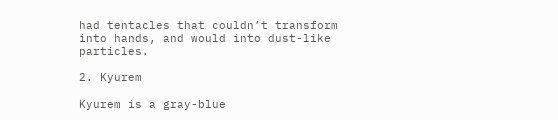had tentacles that couldn’t transform into hands, and would into dust-like particles.

2. Kyurem

Kyurem is a gray-blue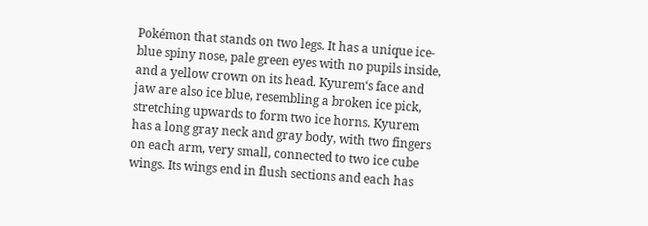Pokémon that stands on two legs. It has a unique ice-blue spiny nose, pale green eyes with no pupils inside, and a yellow crown on its head. Kyurem‘s face and jaw are also ice blue, resembling a broken ice pick, stretching upwards to form two ice horns. Kyurem has a long gray neck and gray body, with two fingers on each arm, very small, connected to two ice cube wings. Its wings end in flush sections and each has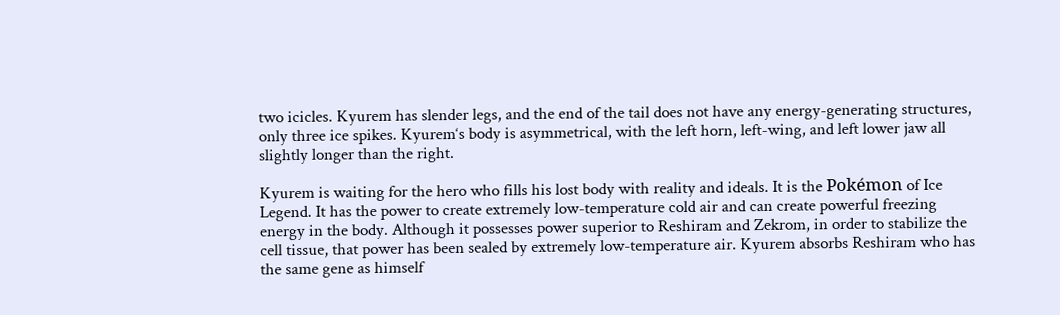two icicles. Kyurem has slender legs, and the end of the tail does not have any energy-generating structures, only three ice spikes. Kyurem‘s body is asymmetrical, with the left horn, left-wing, and left lower jaw all slightly longer than the right.

Kyurem is waiting for the hero who fills his lost body with reality and ideals. It is the Pokémon of Ice Legend. It has the power to create extremely low-temperature cold air and can create powerful freezing energy in the body. Although it possesses power superior to Reshiram and Zekrom, in order to stabilize the cell tissue, that power has been sealed by extremely low-temperature air. Kyurem absorbs Reshiram who has the same gene as himself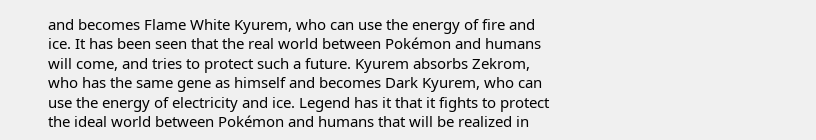and becomes Flame White Kyurem, who can use the energy of fire and ice. It has been seen that the real world between Pokémon and humans will come, and tries to protect such a future. Kyurem absorbs Zekrom, who has the same gene as himself and becomes Dark Kyurem, who can use the energy of electricity and ice. Legend has it that it fights to protect the ideal world between Pokémon and humans that will be realized in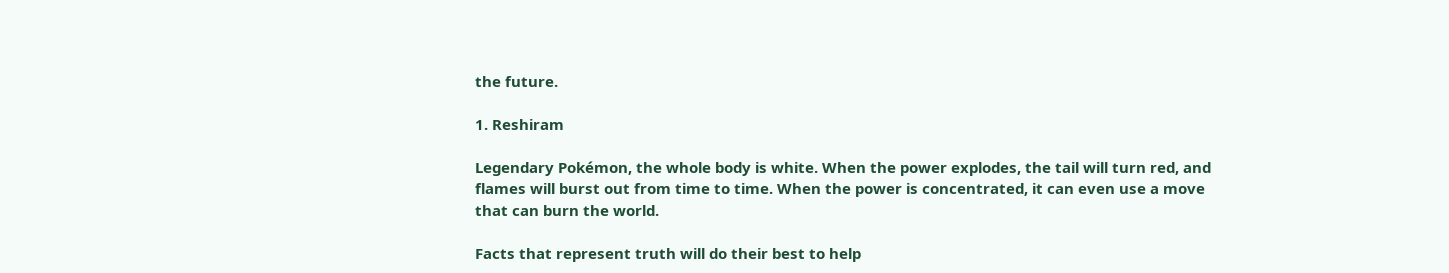the future.

1. Reshiram

Legendary Pokémon, the whole body is white. When the power explodes, the tail will turn red, and flames will burst out from time to time. When the power is concentrated, it can even use a move that can burn the world.

Facts that represent truth will do their best to help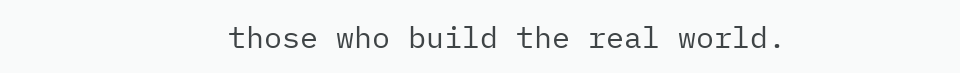those who build the real world.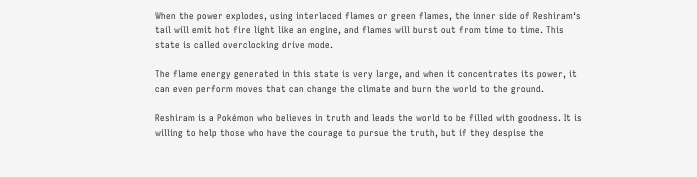When the power explodes, using interlaced flames or green flames, the inner side of Reshiram‘s tail will emit hot fire light like an engine, and flames will burst out from time to time. This state is called overclocking drive mode.

The flame energy generated in this state is very large, and when it concentrates its power, it can even perform moves that can change the climate and burn the world to the ground.

Reshiram is a Pokémon who believes in truth and leads the world to be filled with goodness. It is willing to help those who have the courage to pursue the truth, but if they despise the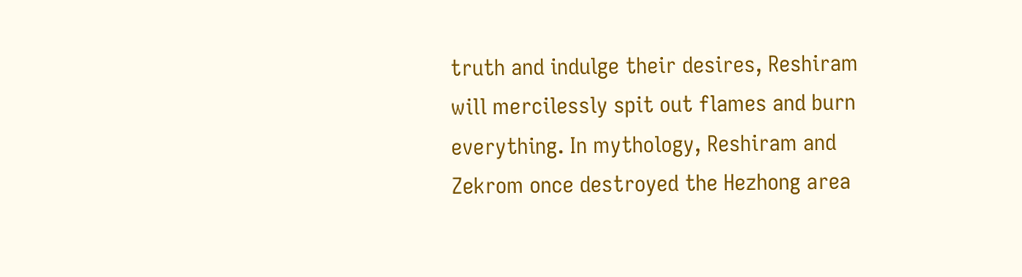truth and indulge their desires, Reshiram will mercilessly spit out flames and burn everything. In mythology, Reshiram and Zekrom once destroyed the Hezhong area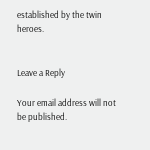established by the twin heroes.


Leave a Reply

Your email address will not be published.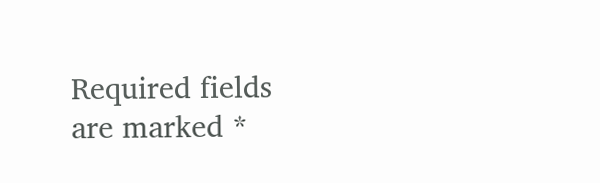Required fields are marked *